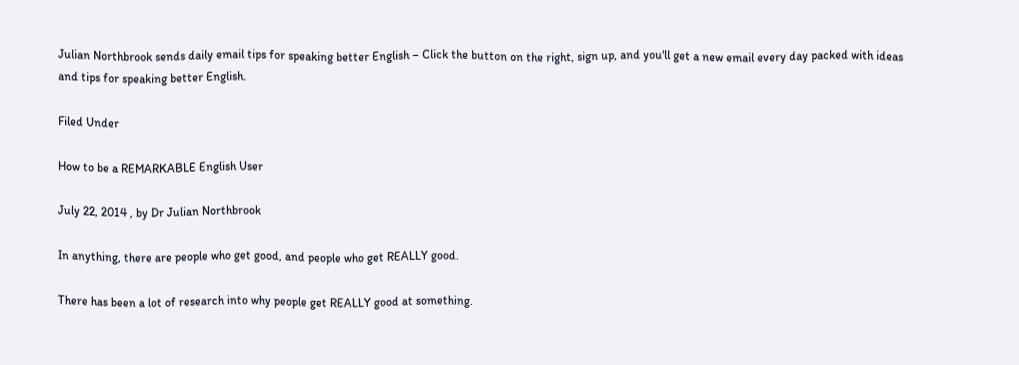Julian Northbrook sends daily email tips for speaking better English – Click the button on the right, sign up, and you'll get a new email every day packed with ideas and tips for speaking better English.

Filed Under

How to be a REMARKABLE English User

July 22, 2014 , by Dr Julian Northbrook

In anything, there are people who get good, and people who get REALLY good.

There has been a lot of research into why people get REALLY good at something.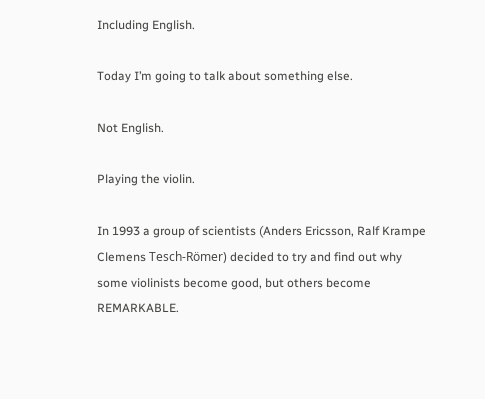Including English.

Today I’m going to talk about something else.

Not English.

Playing the violin.

In 1993 a group of scientists (Anders Ericsson, Ralf Krampe Clemens Tesch-Römer) decided to try and find out why some violinists become good, but others become REMARKABLE.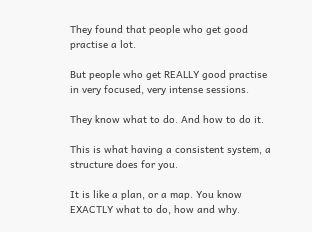They found that people who get good practise a lot.

But people who get REALLY good practise in very focused, very intense sessions.

They know what to do. And how to do it.

This is what having a consistent system, a structure does for you.

It is like a plan, or a map. You know EXACTLY what to do, how and why.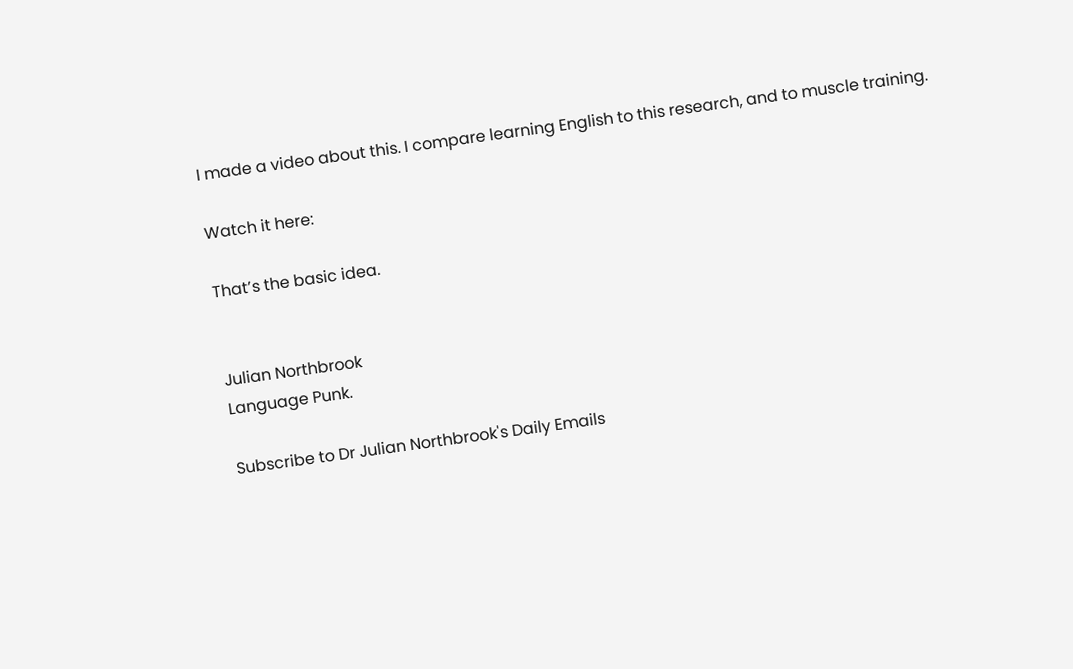I made a video about this. I compare learning English to this research, and to muscle training.

Watch it here:

That’s the basic idea.


Julian Northbrook
Language Punk.

Subscribe to Dr Julian Northbrook's Daily Emails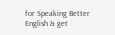for Speaking Better English & get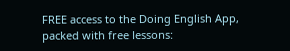FREE access to the Doing English App, packed with free lessons: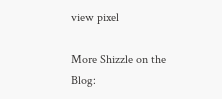view pixel

More Shizzle on the Blog: